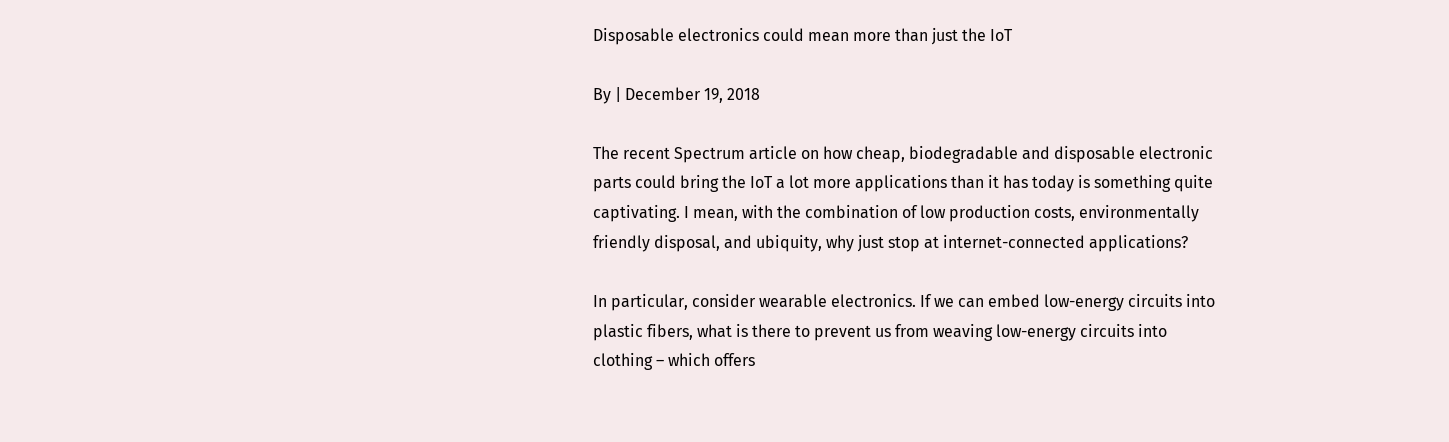Disposable electronics could mean more than just the IoT

By | December 19, 2018

The recent Spectrum article on how cheap, biodegradable and disposable electronic parts could bring the IoT a lot more applications than it has today is something quite captivating. I mean, with the combination of low production costs, environmentally friendly disposal, and ubiquity, why just stop at internet-connected applications?

In particular, consider wearable electronics. If we can embed low-energy circuits into plastic fibers, what is there to prevent us from weaving low-energy circuits into clothing – which offers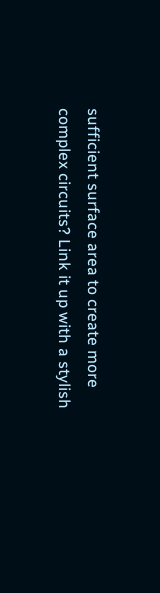sufficient surface area to create more complex circuits? Link it up with a stylish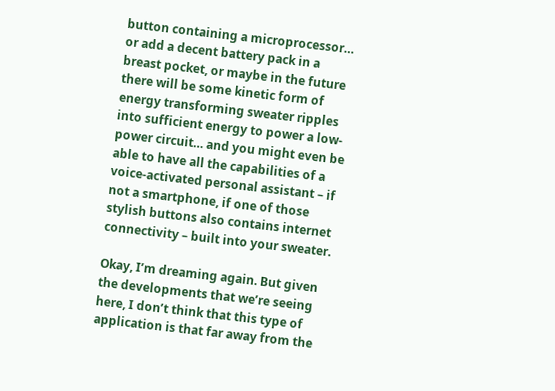button containing a microprocessor… or add a decent battery pack in a breast pocket, or maybe in the future there will be some kinetic form of energy transforming sweater ripples into sufficient energy to power a low-power circuit… and you might even be able to have all the capabilities of a voice-activated personal assistant – if not a smartphone, if one of those stylish buttons also contains internet connectivity – built into your sweater.

Okay, I’m dreaming again. But given the developments that we’re seeing here, I don’t think that this type of application is that far away from the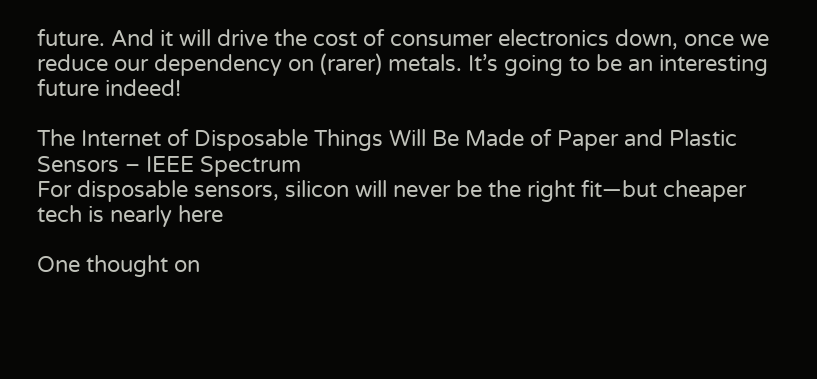future. And it will drive the cost of consumer electronics down, once we reduce our dependency on (rarer) metals. It’s going to be an interesting future indeed!

The Internet of Disposable Things Will Be Made of Paper and Plastic Sensors – IEEE Spectrum
For disposable sensors, silicon will never be the right fit—but cheaper tech is nearly here

One thought on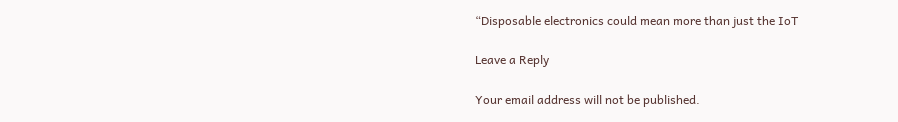“Disposable electronics could mean more than just the IoT

Leave a Reply

Your email address will not be published.